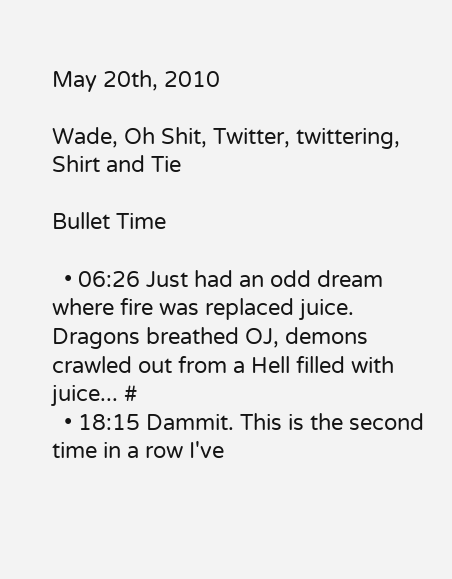May 20th, 2010

Wade, Oh Shit, Twitter, twittering, Shirt and Tie

Bullet Time

  • 06:26 Just had an odd dream where fire was replaced juice. Dragons breathed OJ, demons crawled out from a Hell filled with juice... #
  • 18:15 Dammit. This is the second time in a row I've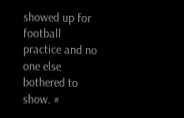showed up for football practice and no one else bothered to show. #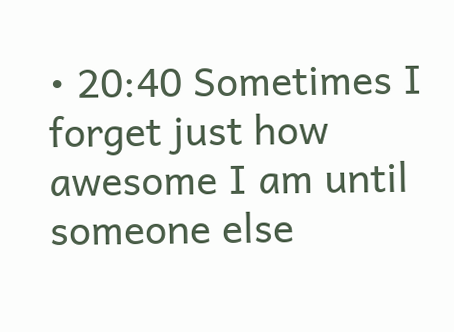• 20:40 Sometimes I forget just how awesome I am until someone else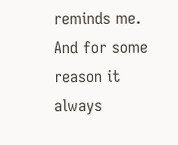reminds me. And for some reason it always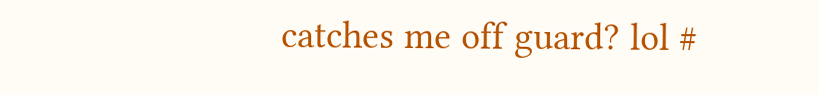catches me off guard? lol #